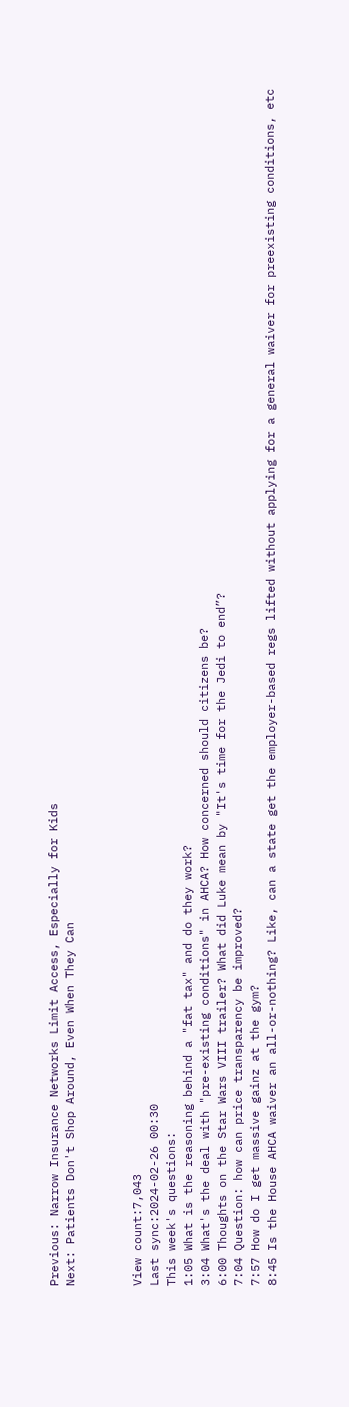Previous: Narrow Insurance Networks Limit Access, Especially for Kids
Next: Patients Don't Shop Around, Even When They Can



View count:7,043
Last sync:2024-02-26 00:30
This week's questions:
1:05 What is the reasoning behind a "fat tax" and do they work?
3:04 What's the deal with "pre-existing conditions" in AHCA? How concerned should citizens be?
6:00 Thoughts on the Star Wars VIII trailer? What did Luke mean by "It's time for the Jedi to end”?
7:04 Question: how can price transparency be improved?
7:57 How do I get massive gainz at the gym?
8:45 Is the House AHCA waiver an all-or-nothing? Like, can a state get the employer-based regs lifted without applying for a general waiver for preexisting conditions, etc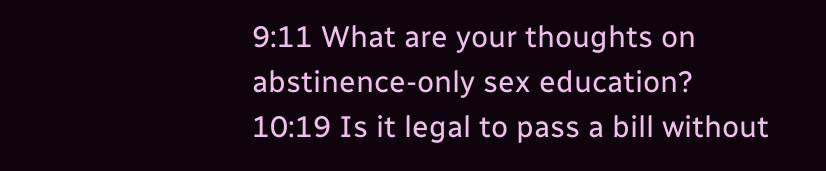9:11 What are your thoughts on abstinence-only sex education?
10:19 Is it legal to pass a bill without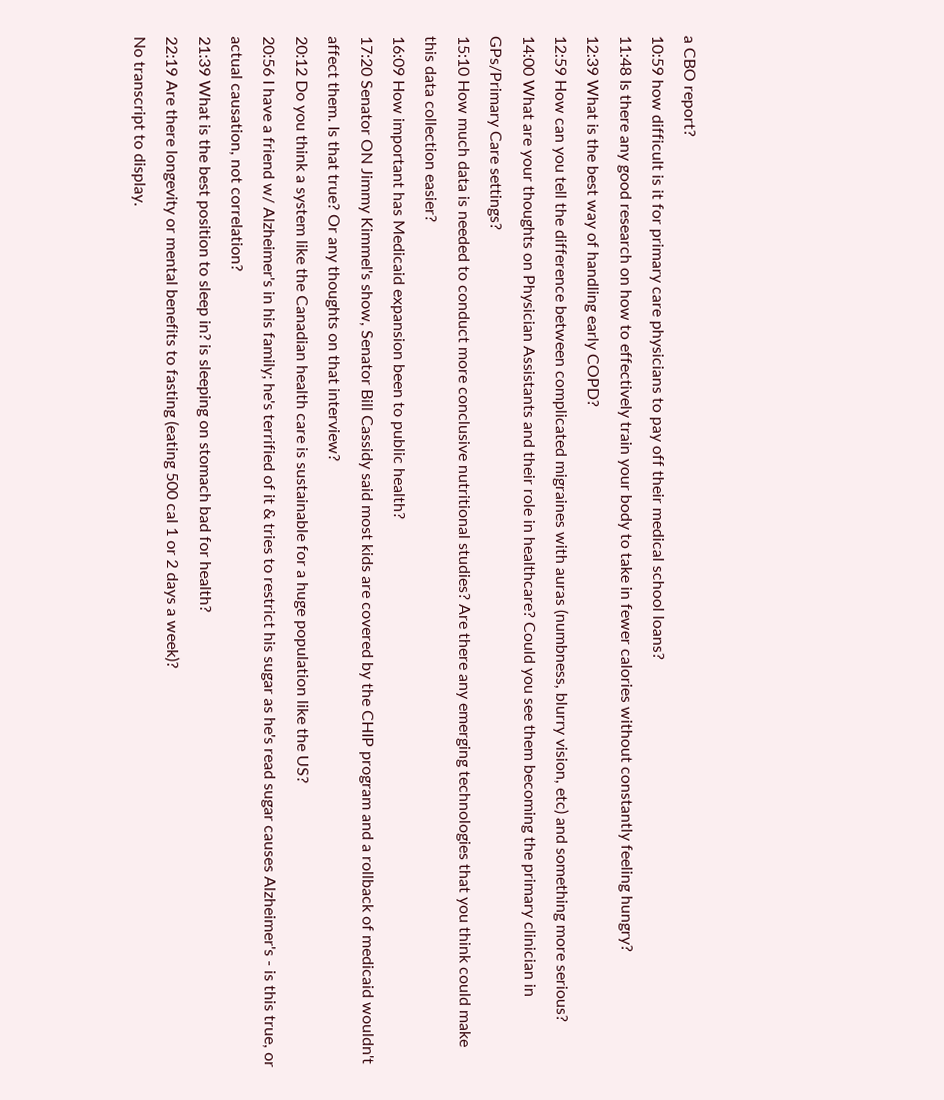a CBO report?
10:59 how difficult is it for primary care physicians to pay off their medical school loans?
11:48 Is there any good research on how to effectively train your body to take in fewer calories without constantly feeling hungry?
12:39 What is the best way of handling early COPD?
12:59 How can you tell the difference between complicated migraines with auras (numbness, blurry vision, etc) and something more serious?
14:00 What are your thoughts on Physician Assistants and their role in healthcare? Could you see them becoming the primary clinician in GPs/Primary Care settings?
15:10 How much data is needed to conduct more conclusive nutritional studies? Are there any emerging technologies that you think could make this data collection easier?
16:09 How important has Medicaid expansion been to public health?
17:20 Senator ON Jimmy Kimmel's show, Senator Bill Cassidy said most kids are covered by the CHIP program and a rollback of medicaid wouldn't affect them. Is that true? Or any thoughts on that interview?
20:12 Do you think a system like the Canadian health care is sustainable for a huge population like the US?
20:56 I have a friend w/ Alzheimer's in his family; he's terrified of it & tries to restrict his sugar as he's read sugar causes Alzheimer's - is this true, or actual causation, not correlation?
21:39 What is the best position to sleep in? is sleeping on stomach bad for health?
22:19 Are there longevity or mental benefits to fasting (eating 500 cal 1 or 2 days a week)?
No transcript to display.